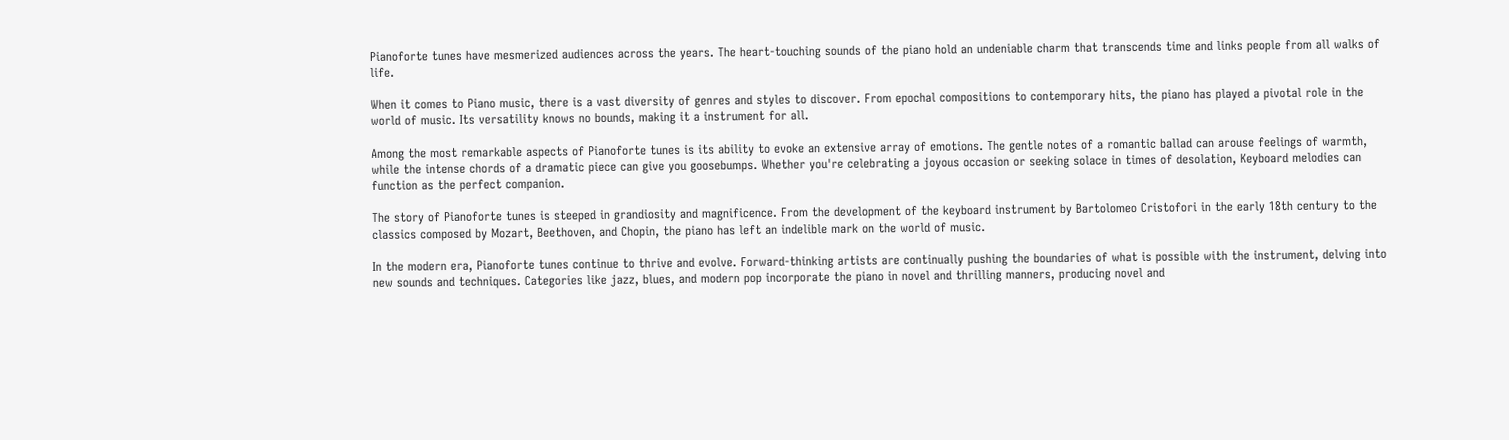Pianoforte tunes have mesmerized audiences across the years. The heart-touching sounds of the piano hold an undeniable charm that transcends time and links people from all walks of life.

When it comes to Piano music, there is a vast diversity of genres and styles to discover. From epochal compositions to contemporary hits, the piano has played a pivotal role in the world of music. Its versatility knows no bounds, making it a instrument for all.

Among the most remarkable aspects of Pianoforte tunes is its ability to evoke an extensive array of emotions. The gentle notes of a romantic ballad can arouse feelings of warmth, while the intense chords of a dramatic piece can give you goosebumps. Whether you're celebrating a joyous occasion or seeking solace in times of desolation, Keyboard melodies can function as the perfect companion.

The story of Pianoforte tunes is steeped in grandiosity and magnificence. From the development of the keyboard instrument by Bartolomeo Cristofori in the early 18th century to the classics composed by Mozart, Beethoven, and Chopin, the piano has left an indelible mark on the world of music.

In the modern era, Pianoforte tunes continue to thrive and evolve. Forward-thinking artists are continually pushing the boundaries of what is possible with the instrument, delving into new sounds and techniques. Categories like jazz, blues, and modern pop incorporate the piano in novel and thrilling manners, producing novel and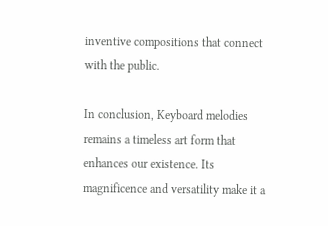inventive compositions that connect with the public.

In conclusion, Keyboard melodies remains a timeless art form that enhances our existence. Its magnificence and versatility make it a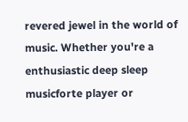revered jewel in the world of music. Whether you're a enthusiastic deep sleep musicforte player or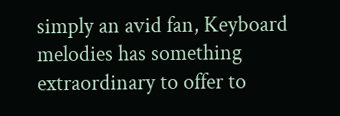simply an avid fan, Keyboard melodies has something extraordinary to offer to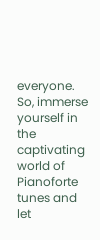everyone. So, immerse yourself in the captivating world of Pianoforte tunes and let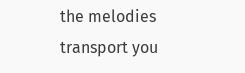the melodies transport you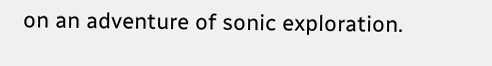on an adventure of sonic exploration.